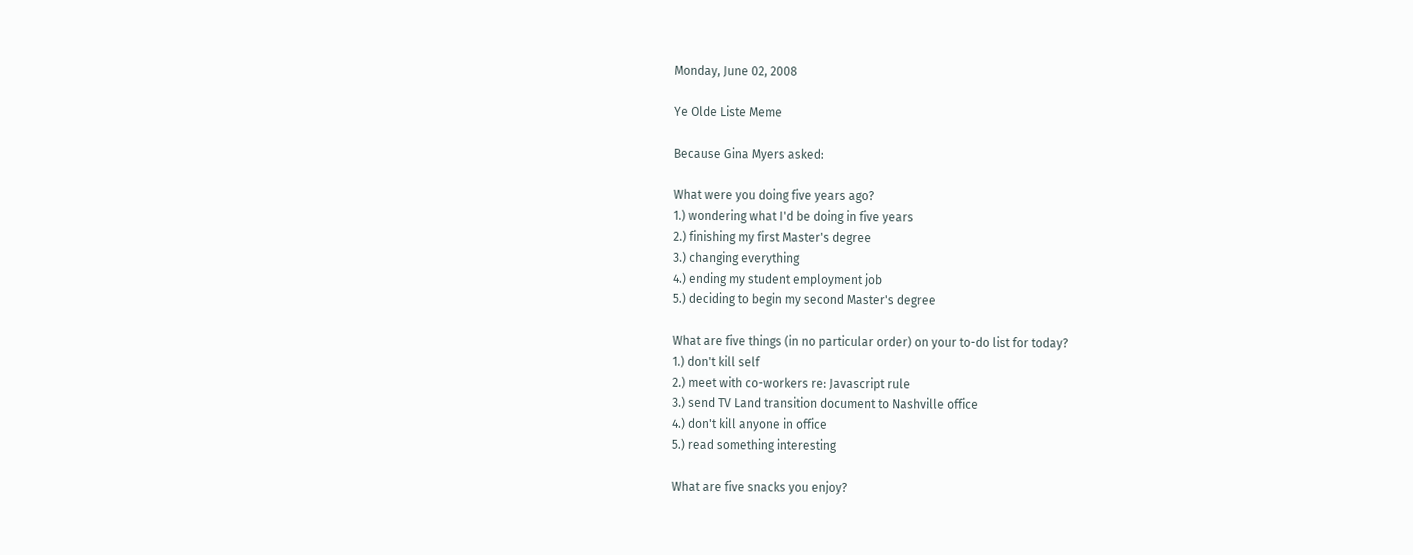Monday, June 02, 2008

Ye Olde Liste Meme

Because Gina Myers asked:

What were you doing five years ago?
1.) wondering what I'd be doing in five years
2.) finishing my first Master's degree
3.) changing everything
4.) ending my student employment job
5.) deciding to begin my second Master's degree

What are five things (in no particular order) on your to-do list for today?
1.) don't kill self
2.) meet with co-workers re: Javascript rule
3.) send TV Land transition document to Nashville office
4.) don't kill anyone in office
5.) read something interesting

What are five snacks you enjoy?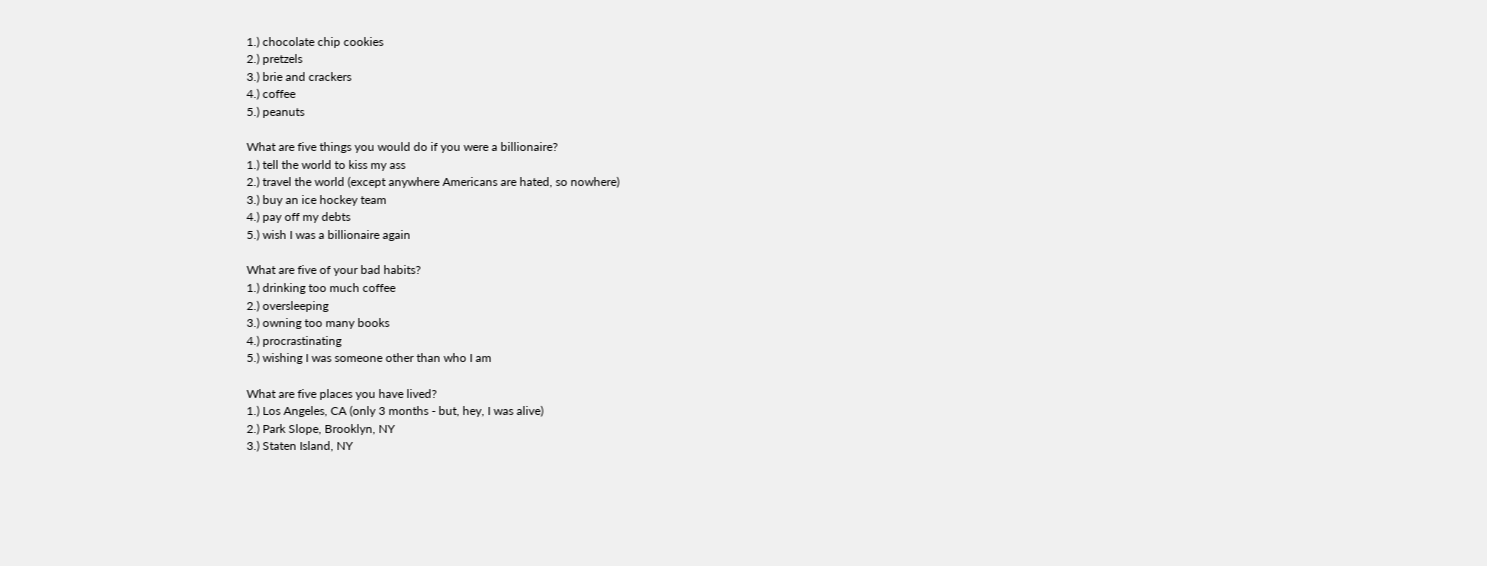1.) chocolate chip cookies
2.) pretzels
3.) brie and crackers
4.) coffee
5.) peanuts

What are five things you would do if you were a billionaire?
1.) tell the world to kiss my ass
2.) travel the world (except anywhere Americans are hated, so nowhere)
3.) buy an ice hockey team
4.) pay off my debts
5.) wish I was a billionaire again

What are five of your bad habits?
1.) drinking too much coffee
2.) oversleeping
3.) owning too many books
4.) procrastinating
5.) wishing I was someone other than who I am

What are five places you have lived?
1.) Los Angeles, CA (only 3 months - but, hey, I was alive)
2.) Park Slope, Brooklyn, NY
3.) Staten Island, NY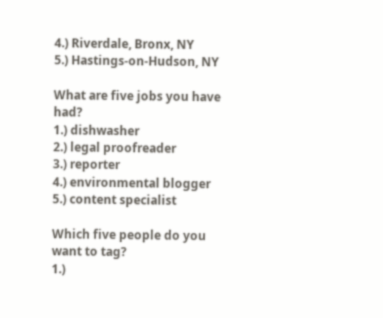4.) Riverdale, Bronx, NY
5.) Hastings-on-Hudson, NY

What are five jobs you have had?
1.) dishwasher
2.) legal proofreader
3.) reporter
4.) environmental blogger
5.) content specialist

Which five people do you want to tag?
1.)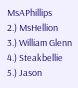MsAPhillips
2.) MsHellion
3.) William Glenn
4.) Steakbellie
5.) Jason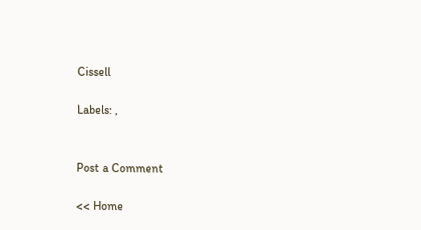Cissell

Labels: ,


Post a Comment

<< Home